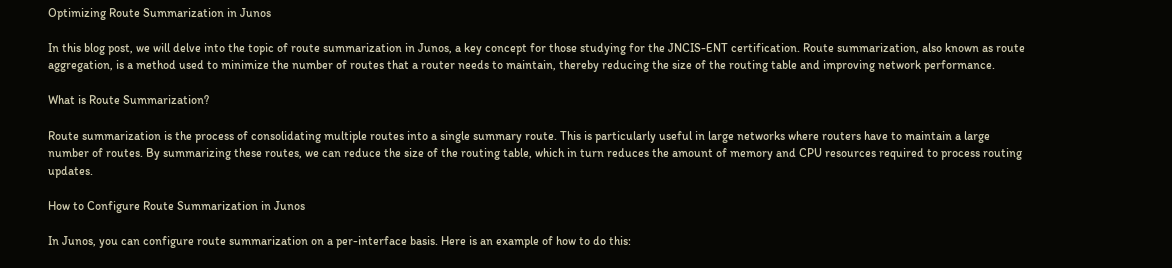Optimizing Route Summarization in Junos

In this blog post, we will delve into the topic of route summarization in Junos, a key concept for those studying for the JNCIS-ENT certification. Route summarization, also known as route aggregation, is a method used to minimize the number of routes that a router needs to maintain, thereby reducing the size of the routing table and improving network performance.

What is Route Summarization?

Route summarization is the process of consolidating multiple routes into a single summary route. This is particularly useful in large networks where routers have to maintain a large number of routes. By summarizing these routes, we can reduce the size of the routing table, which in turn reduces the amount of memory and CPU resources required to process routing updates.

How to Configure Route Summarization in Junos

In Junos, you can configure route summarization on a per-interface basis. Here is an example of how to do this: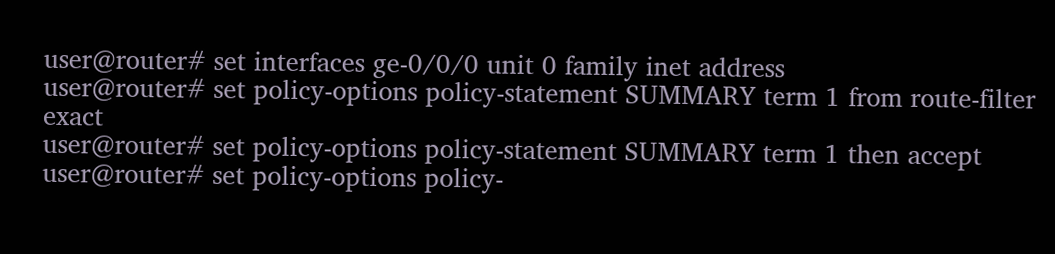user@router# set interfaces ge-0/0/0 unit 0 family inet address
user@router# set policy-options policy-statement SUMMARY term 1 from route-filter exact
user@router# set policy-options policy-statement SUMMARY term 1 then accept
user@router# set policy-options policy-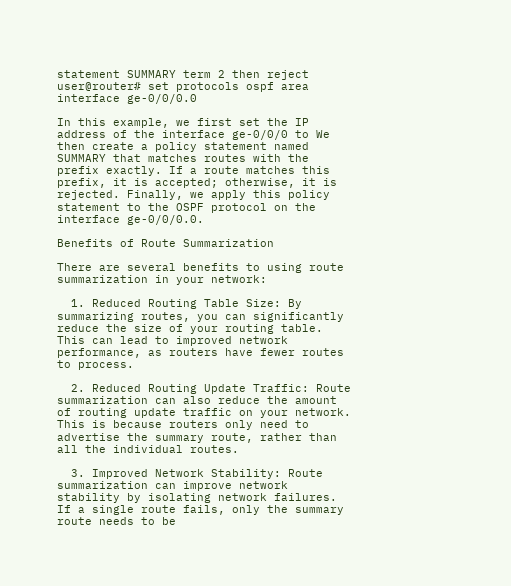statement SUMMARY term 2 then reject
user@router# set protocols ospf area interface ge-0/0/0.0

In this example, we first set the IP address of the interface ge-0/0/0 to We then create a policy statement named SUMMARY that matches routes with the prefix exactly. If a route matches this prefix, it is accepted; otherwise, it is rejected. Finally, we apply this policy statement to the OSPF protocol on the interface ge-0/0/0.0.

Benefits of Route Summarization

There are several benefits to using route summarization in your network:

  1. Reduced Routing Table Size: By summarizing routes, you can significantly reduce the size of your routing table. This can lead to improved network performance, as routers have fewer routes to process.

  2. Reduced Routing Update Traffic: Route summarization can also reduce the amount of routing update traffic on your network. This is because routers only need to advertise the summary route, rather than all the individual routes.

  3. Improved Network Stability: Route summarization can improve network stability by isolating network failures. If a single route fails, only the summary route needs to be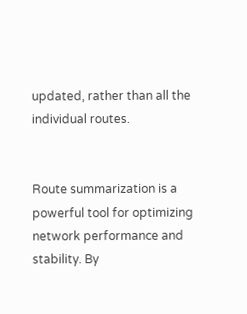updated, rather than all the individual routes.


Route summarization is a powerful tool for optimizing network performance and stability. By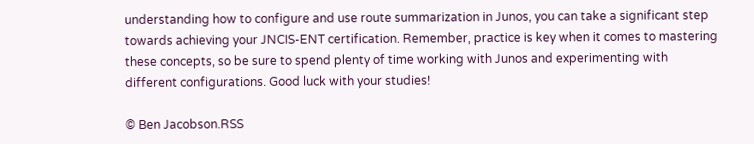understanding how to configure and use route summarization in Junos, you can take a significant step towards achieving your JNCIS-ENT certification. Remember, practice is key when it comes to mastering these concepts, so be sure to spend plenty of time working with Junos and experimenting with different configurations. Good luck with your studies!

© Ben Jacobson.RSS